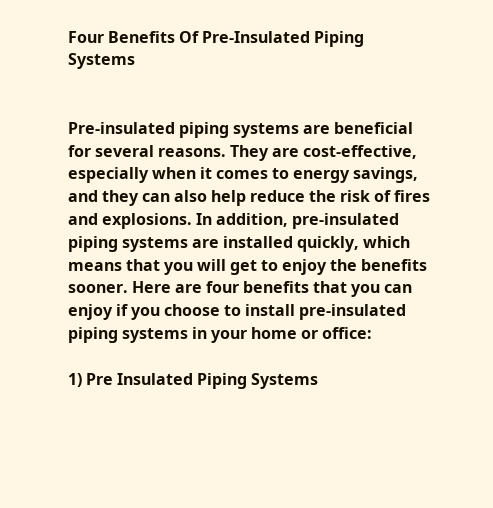Four Benefits Of Pre-Insulated Piping Systems


Pre-insulated piping systems are beneficial for several reasons. They are cost-effective, especially when it comes to energy savings, and they can also help reduce the risk of fires and explosions. In addition, pre-insulated piping systems are installed quickly, which means that you will get to enjoy the benefits sooner. Here are four benefits that you can enjoy if you choose to install pre-insulated piping systems in your home or office:

1) Pre Insulated Piping Systems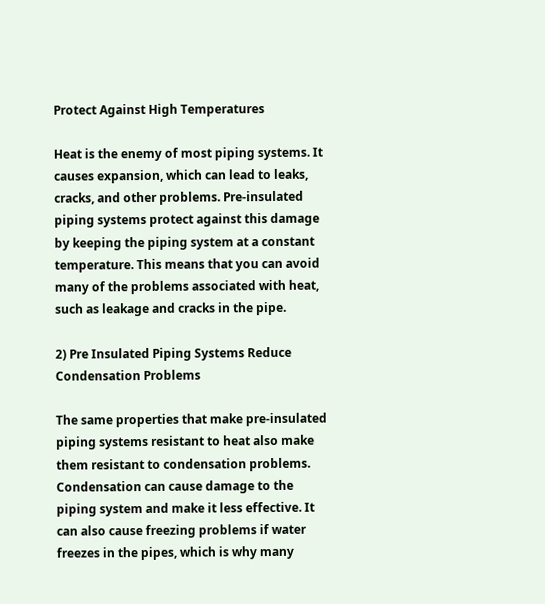Protect Against High Temperatures

Heat is the enemy of most piping systems. It causes expansion, which can lead to leaks, cracks, and other problems. Pre-insulated piping systems protect against this damage by keeping the piping system at a constant temperature. This means that you can avoid many of the problems associated with heat, such as leakage and cracks in the pipe.

2) Pre Insulated Piping Systems Reduce Condensation Problems

The same properties that make pre-insulated piping systems resistant to heat also make them resistant to condensation problems. Condensation can cause damage to the piping system and make it less effective. It can also cause freezing problems if water freezes in the pipes, which is why many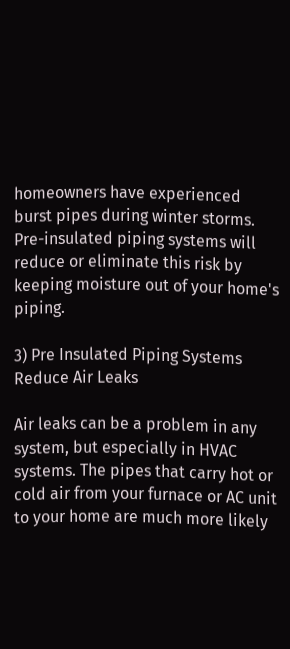homeowners have experienced burst pipes during winter storms. Pre-insulated piping systems will reduce or eliminate this risk by keeping moisture out of your home's piping.

3) Pre Insulated Piping Systems Reduce Air Leaks

Air leaks can be a problem in any system, but especially in HVAC systems. The pipes that carry hot or cold air from your furnace or AC unit to your home are much more likely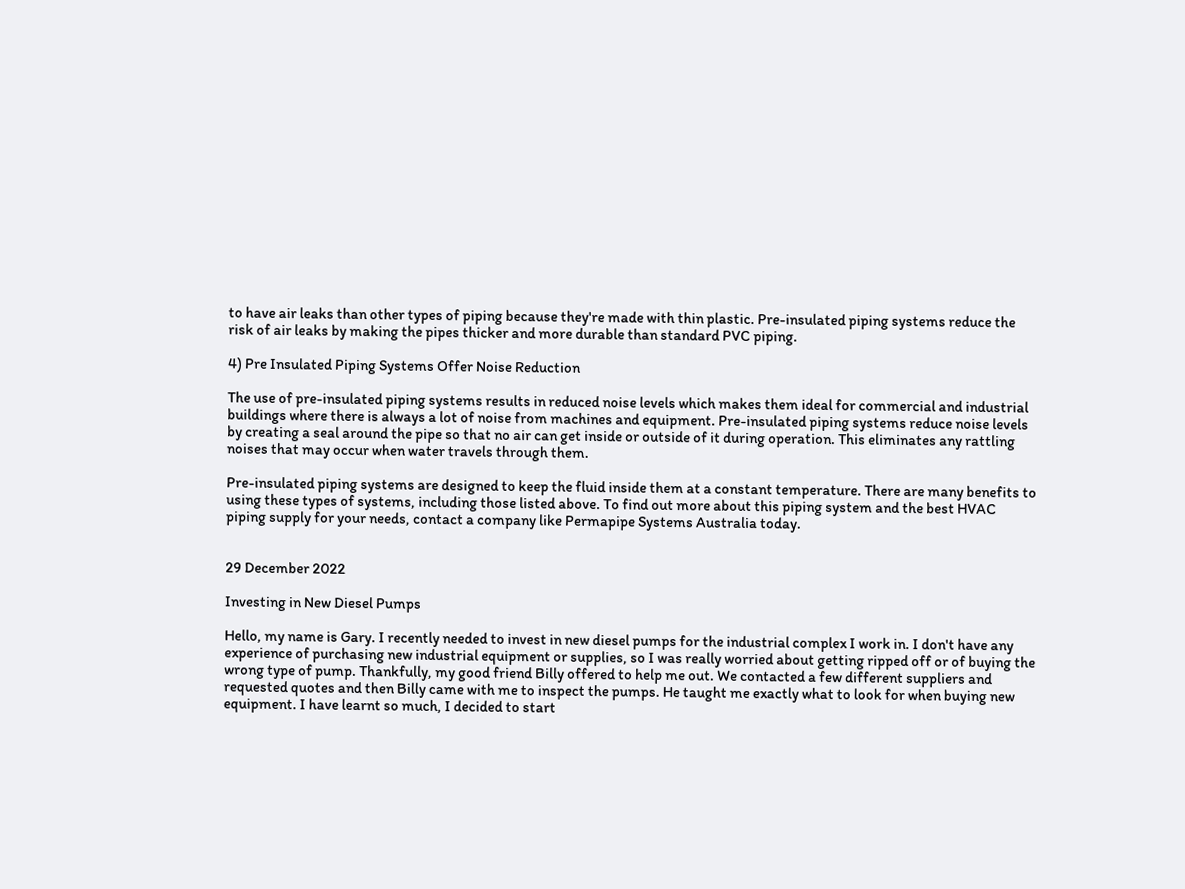to have air leaks than other types of piping because they're made with thin plastic. Pre-insulated piping systems reduce the risk of air leaks by making the pipes thicker and more durable than standard PVC piping.

4) Pre Insulated Piping Systems Offer Noise Reduction

The use of pre-insulated piping systems results in reduced noise levels which makes them ideal for commercial and industrial buildings where there is always a lot of noise from machines and equipment. Pre-insulated piping systems reduce noise levels by creating a seal around the pipe so that no air can get inside or outside of it during operation. This eliminates any rattling noises that may occur when water travels through them.

Pre-insulated piping systems are designed to keep the fluid inside them at a constant temperature. There are many benefits to using these types of systems, including those listed above. To find out more about this piping system and the best HVAC piping supply for your needs, contact a company like Permapipe Systems Australia today.


29 December 2022

Investing in New Diesel Pumps

Hello, my name is Gary. I recently needed to invest in new diesel pumps for the industrial complex I work in. I don't have any experience of purchasing new industrial equipment or supplies, so I was really worried about getting ripped off or of buying the wrong type of pump. Thankfully, my good friend Billy offered to help me out. We contacted a few different suppliers and requested quotes and then Billy came with me to inspect the pumps. He taught me exactly what to look for when buying new equipment. I have learnt so much, I decided to start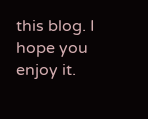this blog. I hope you enjoy it.